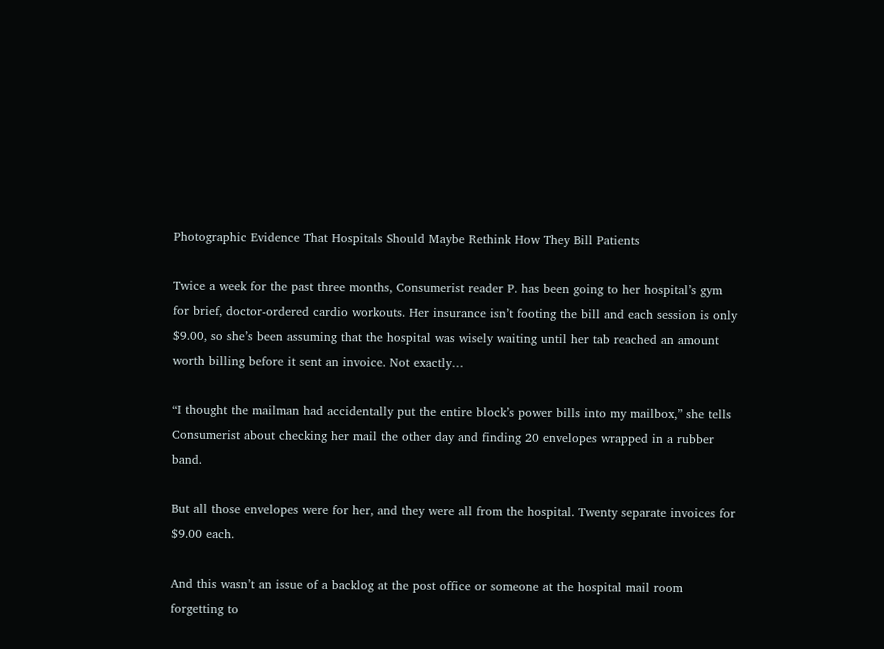Photographic Evidence That Hospitals Should Maybe Rethink How They Bill Patients

Twice a week for the past three months, Consumerist reader P. has been going to her hospital’s gym for brief, doctor-ordered cardio workouts. Her insurance isn’t footing the bill and each session is only $9.00, so she’s been assuming that the hospital was wisely waiting until her tab reached an amount worth billing before it sent an invoice. Not exactly…

“I thought the mailman had accidentally put the entire block’s power bills into my mailbox,” she tells Consumerist about checking her mail the other day and finding 20 envelopes wrapped in a rubber band.

But all those envelopes were for her, and they were all from the hospital. Twenty separate invoices for $9.00 each.

And this wasn’t an issue of a backlog at the post office or someone at the hospital mail room forgetting to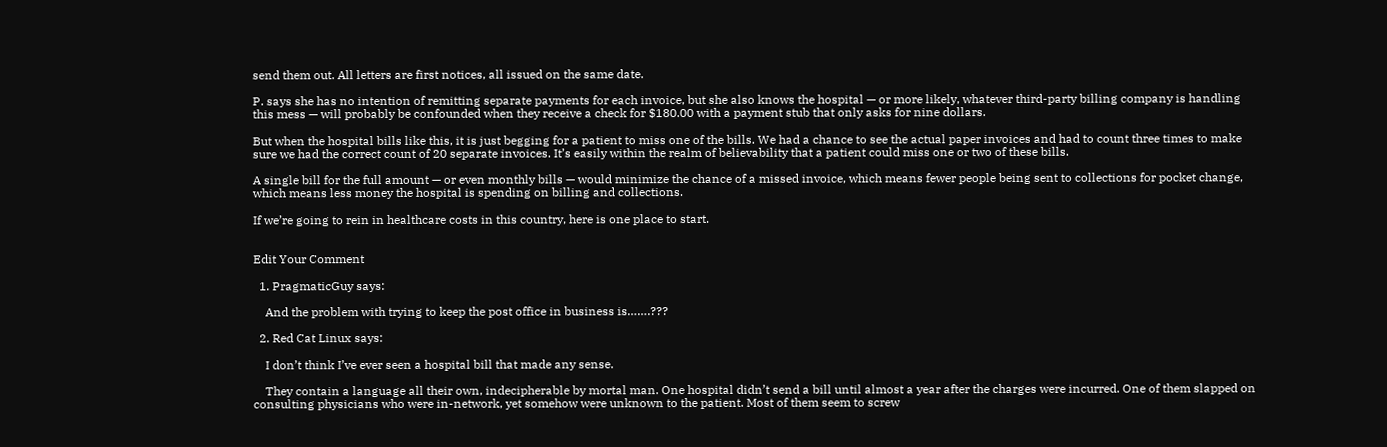send them out. All letters are first notices, all issued on the same date.

P. says she has no intention of remitting separate payments for each invoice, but she also knows the hospital — or more likely, whatever third-party billing company is handling this mess — will probably be confounded when they receive a check for $180.00 with a payment stub that only asks for nine dollars.

But when the hospital bills like this, it is just begging for a patient to miss one of the bills. We had a chance to see the actual paper invoices and had to count three times to make sure we had the correct count of 20 separate invoices. It’s easily within the realm of believability that a patient could miss one or two of these bills.

A single bill for the full amount — or even monthly bills — would minimize the chance of a missed invoice, which means fewer people being sent to collections for pocket change, which means less money the hospital is spending on billing and collections.

If we’re going to rein in healthcare costs in this country, here is one place to start.


Edit Your Comment

  1. PragmaticGuy says:

    And the problem with trying to keep the post office in business is…….???

  2. Red Cat Linux says:

    I don’t think I’ve ever seen a hospital bill that made any sense.

    They contain a language all their own, indecipherable by mortal man. One hospital didn’t send a bill until almost a year after the charges were incurred. One of them slapped on consulting physicians who were in-network, yet somehow were unknown to the patient. Most of them seem to screw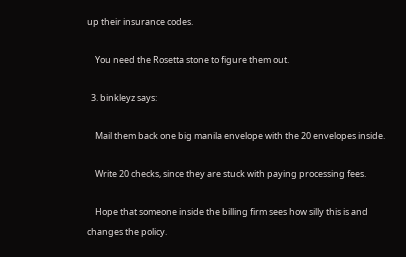up their insurance codes.

    You need the Rosetta stone to figure them out.

  3. binkleyz says:

    Mail them back one big manila envelope with the 20 envelopes inside.

    Write 20 checks, since they are stuck with paying processing fees.

    Hope that someone inside the billing firm sees how silly this is and changes the policy.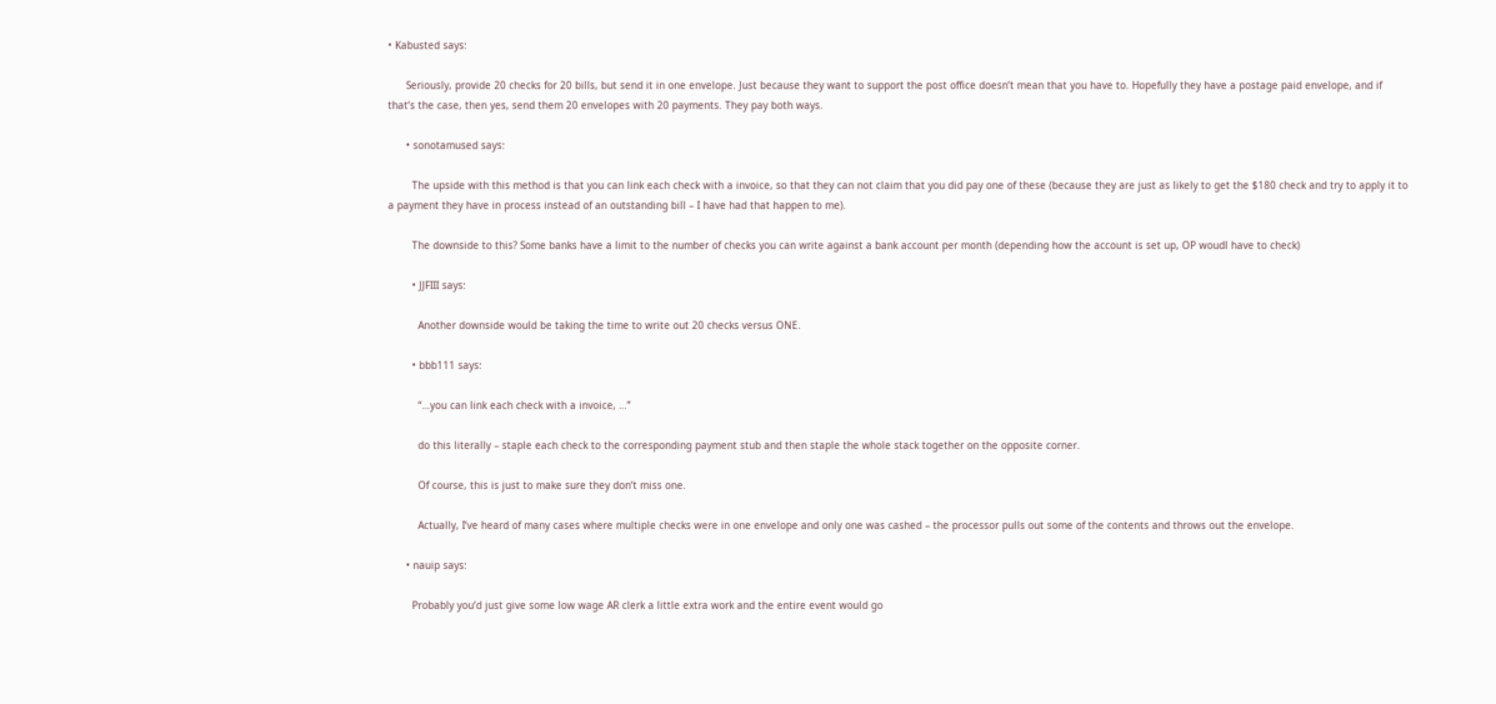• Kabusted says:

      Seriously, provide 20 checks for 20 bills, but send it in one envelope. Just because they want to support the post office doesn’t mean that you have to. Hopefully they have a postage paid envelope, and if that’s the case, then yes, send them 20 envelopes with 20 payments. They pay both ways.

      • sonotamused says:

        The upside with this method is that you can link each check with a invoice, so that they can not claim that you did pay one of these (because they are just as likely to get the $180 check and try to apply it to a payment they have in process instead of an outstanding bill – I have had that happen to me).

        The downside to this? Some banks have a limit to the number of checks you can write against a bank account per month (depending how the account is set up, OP woudl have to check)

        • JJFIII says:

          Another downside would be taking the time to write out 20 checks versus ONE.

        • bbb111 says:

          “…you can link each check with a invoice, …”

          do this literally – staple each check to the corresponding payment stub and then staple the whole stack together on the opposite corner.

          Of course, this is just to make sure they don’t miss one.

          Actually, I’ve heard of many cases where multiple checks were in one envelope and only one was cashed – the processor pulls out some of the contents and throws out the envelope.

      • nauip says:

        Probably you’d just give some low wage AR clerk a little extra work and the entire event would go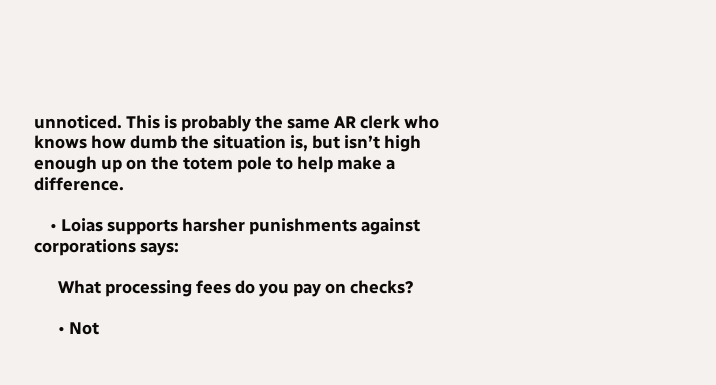unnoticed. This is probably the same AR clerk who knows how dumb the situation is, but isn’t high enough up on the totem pole to help make a difference.

    • Loias supports harsher punishments against corporations says:

      What processing fees do you pay on checks?

      • Not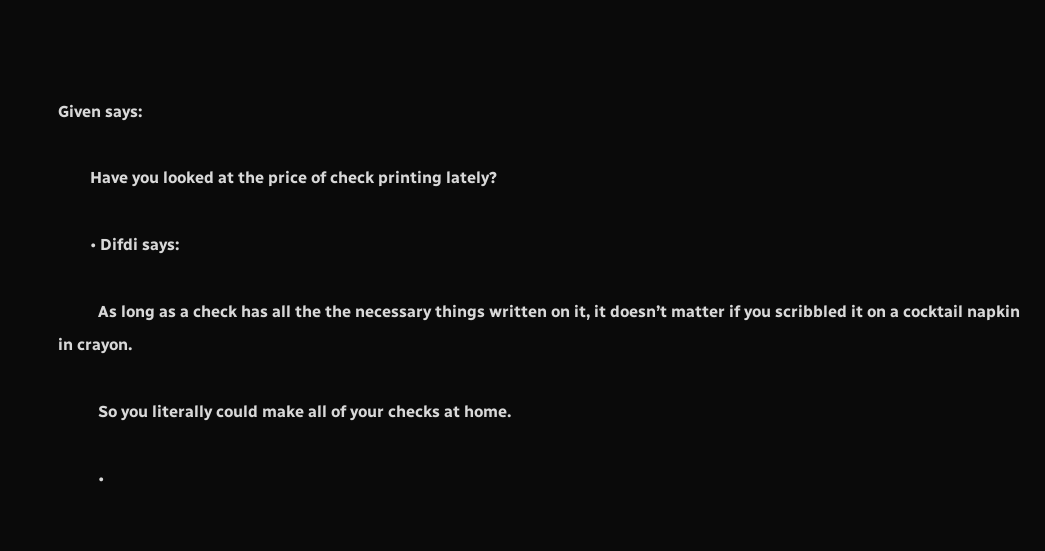Given says:

        Have you looked at the price of check printing lately?

        • Difdi says:

          As long as a check has all the the necessary things written on it, it doesn’t matter if you scribbled it on a cocktail napkin in crayon.

          So you literally could make all of your checks at home.

          •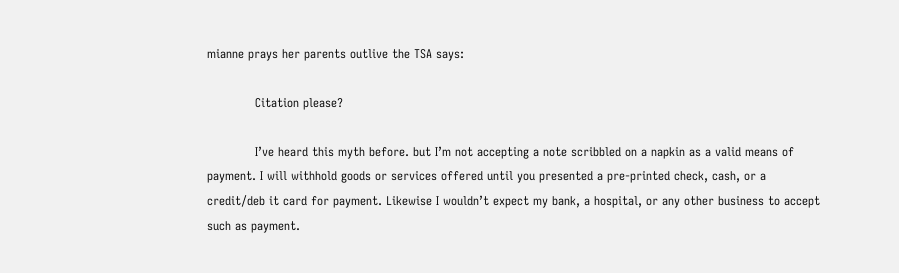mianne prays her parents outlive the TSA says:

            Citation please?

            I’ve heard this myth before. but I’m not accepting a note scribbled on a napkin as a valid means of payment. I will withhold goods or services offered until you presented a pre-printed check, cash, or a credit/deb it card for payment. Likewise I wouldn’t expect my bank, a hospital, or any other business to accept such as payment.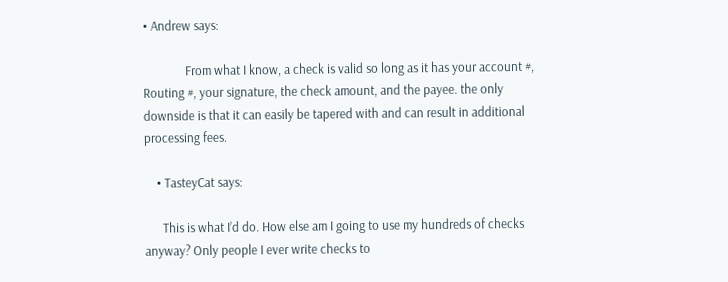• Andrew says:

              From what I know, a check is valid so long as it has your account #, Routing #, your signature, the check amount, and the payee. the only downside is that it can easily be tapered with and can result in additional processing fees.

    • TasteyCat says:

      This is what I’d do. How else am I going to use my hundreds of checks anyway? Only people I ever write checks to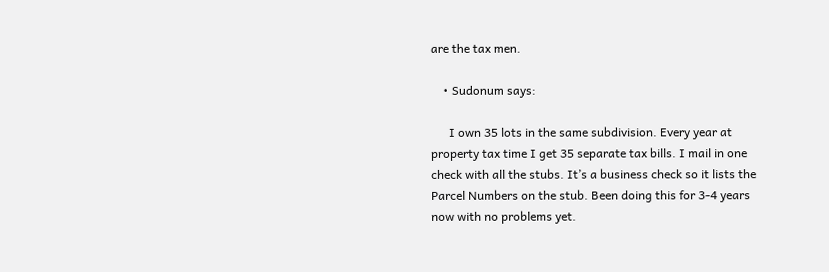are the tax men.

    • Sudonum says:

      I own 35 lots in the same subdivision. Every year at property tax time I get 35 separate tax bills. I mail in one check with all the stubs. It’s a business check so it lists the Parcel Numbers on the stub. Been doing this for 3-4 years now with no problems yet.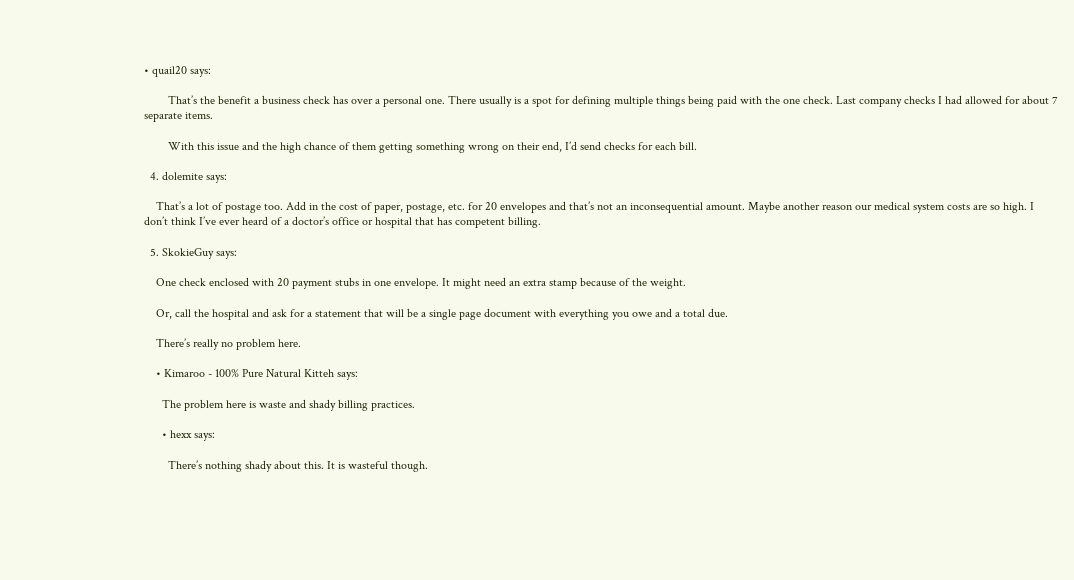• quail20 says:

        That’s the benefit a business check has over a personal one. There usually is a spot for defining multiple things being paid with the one check. Last company checks I had allowed for about 7 separate items.

        With this issue and the high chance of them getting something wrong on their end, I’d send checks for each bill.

  4. dolemite says:

    That’s a lot of postage too. Add in the cost of paper, postage, etc. for 20 envelopes and that’s not an inconsequential amount. Maybe another reason our medical system costs are so high. I don’t think I’ve ever heard of a doctor’s office or hospital that has competent billing.

  5. SkokieGuy says:

    One check enclosed with 20 payment stubs in one envelope. It might need an extra stamp because of the weight.

    Or, call the hospital and ask for a statement that will be a single page document with everything you owe and a total due.

    There’s really no problem here.

    • Kimaroo - 100% Pure Natural Kitteh says:

      The problem here is waste and shady billing practices.

      • hexx says:

        There’s nothing shady about this. It is wasteful though.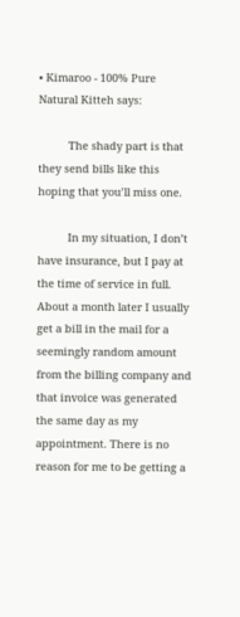• Kimaroo - 100% Pure Natural Kitteh says:

          The shady part is that they send bills like this hoping that you’ll miss one.

          In my situation, I don’t have insurance, but I pay at the time of service in full. About a month later I usually get a bill in the mail for a seemingly random amount from the billing company and that invoice was generated the same day as my appointment. There is no reason for me to be getting a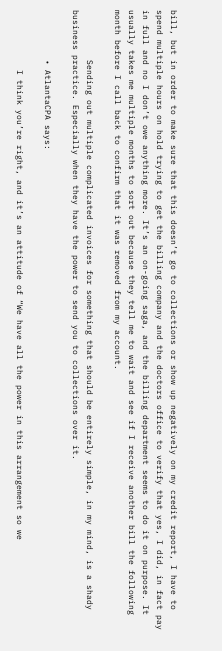bill, but in order to make sure that this doesn’t go to collections or show up negatively on my credit report, I have to spend multiple hours on hold trying to get the billing company and the doctors office to verify that yes, I did, in fact pay in full and no I don’t owe anything more. It’s an on-going saga, and the billing department seems to do it on purpose. It usually takes me multiple months to sort out because they tell me to wait and see if I receive another bill the following month before I call back to confirm that it was removed from my account.

          Sending out multiple complicated invoices for something that should be entirely simple, in my mind, is a shady business practice. Especially when they have the power to send you to collections over it.

          • AtlantaCPA says:

            I think you’re right, and it’s an attitude of “We have all the power in this arrangement so we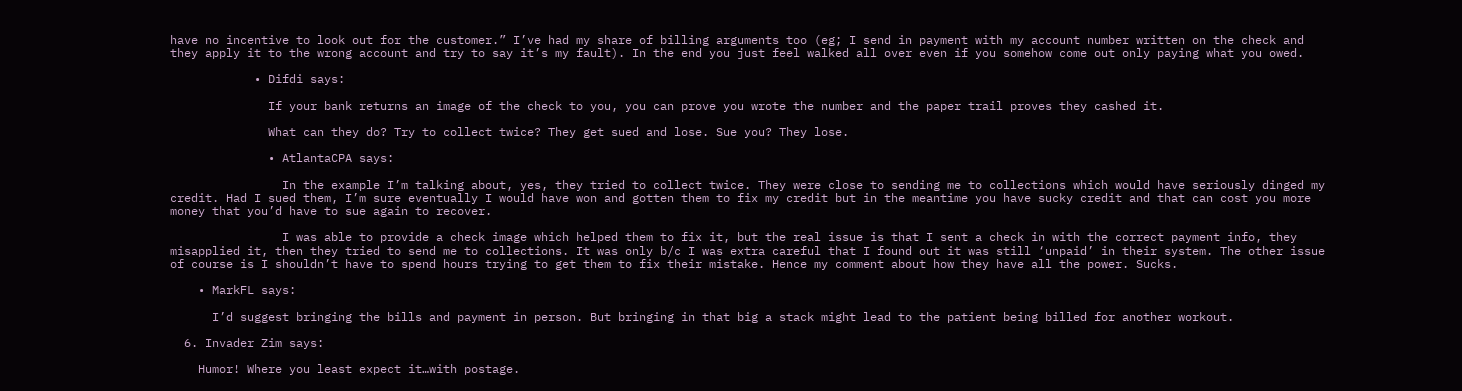have no incentive to look out for the customer.” I’ve had my share of billing arguments too (eg; I send in payment with my account number written on the check and they apply it to the wrong account and try to say it’s my fault). In the end you just feel walked all over even if you somehow come out only paying what you owed.

            • Difdi says:

              If your bank returns an image of the check to you, you can prove you wrote the number and the paper trail proves they cashed it.

              What can they do? Try to collect twice? They get sued and lose. Sue you? They lose.

              • AtlantaCPA says:

                In the example I’m talking about, yes, they tried to collect twice. They were close to sending me to collections which would have seriously dinged my credit. Had I sued them, I’m sure eventually I would have won and gotten them to fix my credit but in the meantime you have sucky credit and that can cost you more money that you’d have to sue again to recover.

                I was able to provide a check image which helped them to fix it, but the real issue is that I sent a check in with the correct payment info, they misapplied it, then they tried to send me to collections. It was only b/c I was extra careful that I found out it was still ‘unpaid’ in their system. The other issue of course is I shouldn’t have to spend hours trying to get them to fix their mistake. Hence my comment about how they have all the power. Sucks.

    • MarkFL says:

      I’d suggest bringing the bills and payment in person. But bringing in that big a stack might lead to the patient being billed for another workout.

  6. Invader Zim says:

    Humor! Where you least expect it…with postage.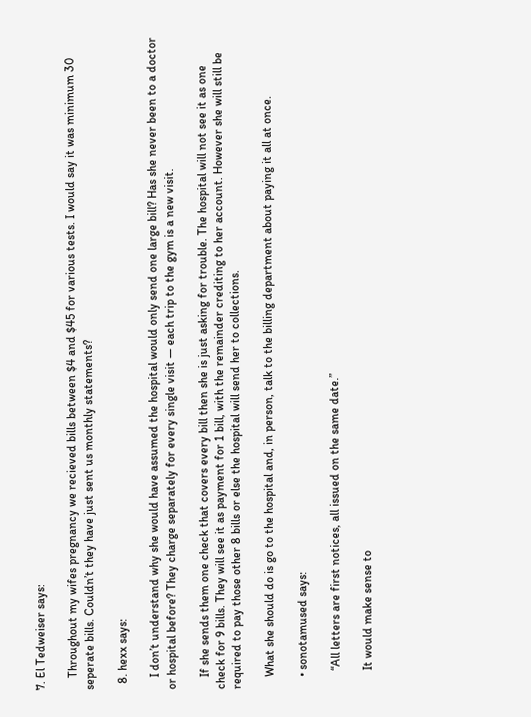7. El Tedweiser says:

    Throughout my wifes pregnancy we recieved bills between $4 and $45 for various tests. I would say it was minimum 30 seperate bills. Couldn’t they have just sent us monthly statements?

  8. hexx says:

    I don’t understand why she would have assumed the hospital would only send one large bill? Has she never been to a doctor or hospital before? They charge separately for every single visit — each trip to the gym is a new visit.

    If she sends them one check that covers every bill then she is just asking for trouble. The hospital will not see it as one check for 9 bills. They will see it as payment for 1 bill, with the remainder crediting to her account. However she will still be required to pay those other 8 bills or else the hospital will send her to collections.

    What she should do is go to the hospital and, in person, talk to the billing department about paying it all at once.

    • sonotamused says:

      “All letters are first notices, all issued on the same date.”

      It would make sense to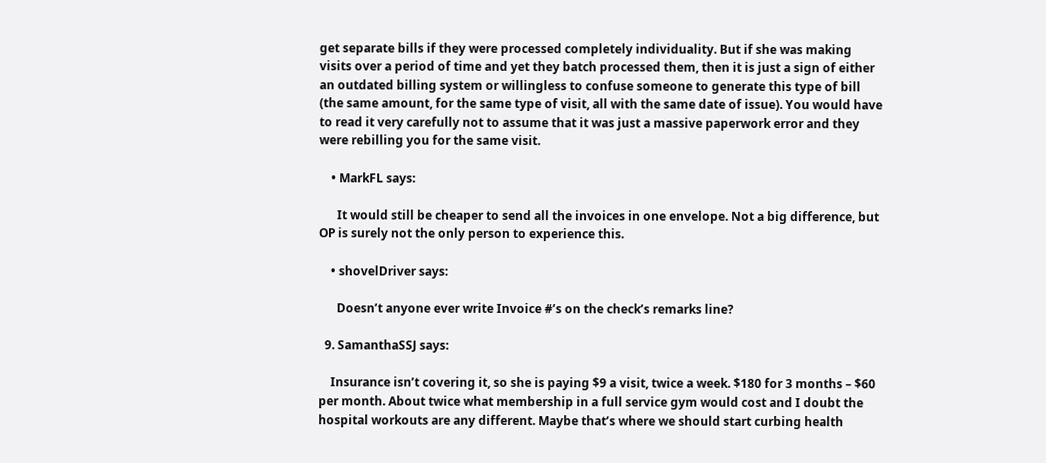get separate bills if they were processed completely individuality. But if she was making visits over a period of time and yet they batch processed them, then it is just a sign of either an outdated billing system or willingless to confuse someone to generate this type of bill (the same amount, for the same type of visit, all with the same date of issue). You would have to read it very carefully not to assume that it was just a massive paperwork error and they were rebilling you for the same visit.

    • MarkFL says:

      It would still be cheaper to send all the invoices in one envelope. Not a big difference, but OP is surely not the only person to experience this.

    • shovelDriver says:

      Doesn’t anyone ever write Invoice #’s on the check’s remarks line?

  9. SamanthaSSJ says:

    Insurance isn’t covering it, so she is paying $9 a visit, twice a week. $180 for 3 months – $60 per month. About twice what membership in a full service gym would cost and I doubt the hospital workouts are any different. Maybe that’s where we should start curbing health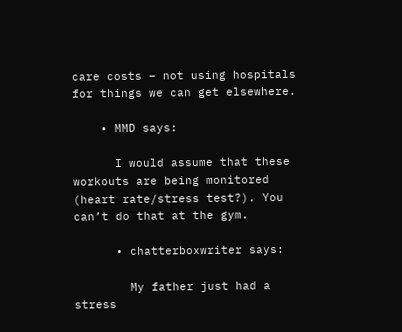care costs – not using hospitals for things we can get elsewhere.

    • MMD says:

      I would assume that these workouts are being monitored (heart rate/stress test?). You can’t do that at the gym.

      • chatterboxwriter says:

        My father just had a stress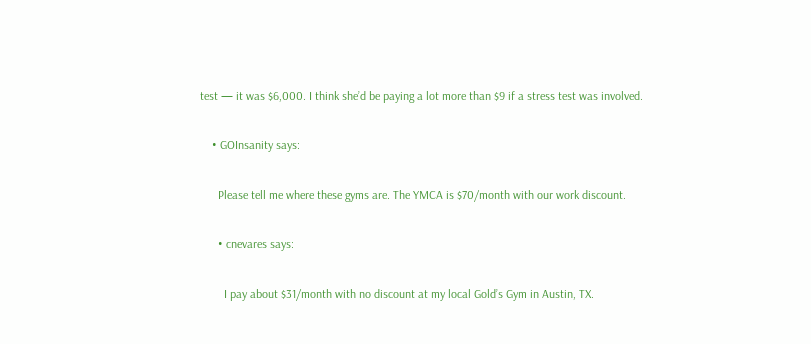test — it was $6,000. I think she’d be paying a lot more than $9 if a stress test was involved.

    • GOInsanity says:

      Please tell me where these gyms are. The YMCA is $70/month with our work discount.

      • cnevares says:

        I pay about $31/month with no discount at my local Gold’s Gym in Austin, TX.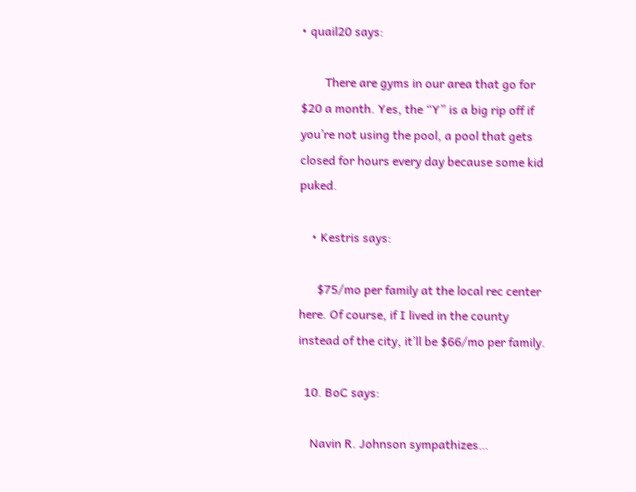• quail20 says:

        There are gyms in our area that go for $20 a month. Yes, the “Y” is a big rip off if you’re not using the pool, a pool that gets closed for hours every day because some kid puked.

    • Kestris says:

      $75/mo per family at the local rec center here. Of course, if I lived in the county instead of the city, it’ll be $66/mo per family.

  10. BoC says:

    Navin R. Johnson sympathizes…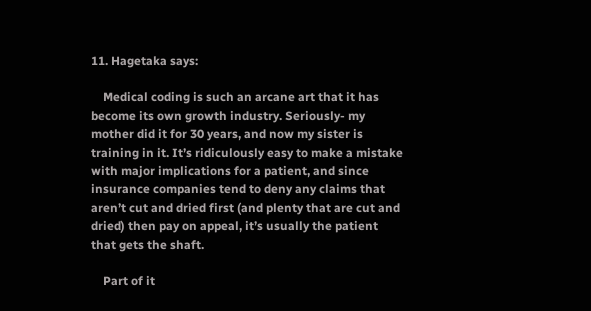11. Hagetaka says:

    Medical coding is such an arcane art that it has become its own growth industry. Seriously- my mother did it for 30 years, and now my sister is training in it. It’s ridiculously easy to make a mistake with major implications for a patient, and since insurance companies tend to deny any claims that aren’t cut and dried first (and plenty that are cut and dried) then pay on appeal, it’s usually the patient that gets the shaft.

    Part of it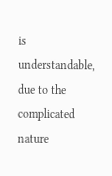is understandable, due to the complicated nature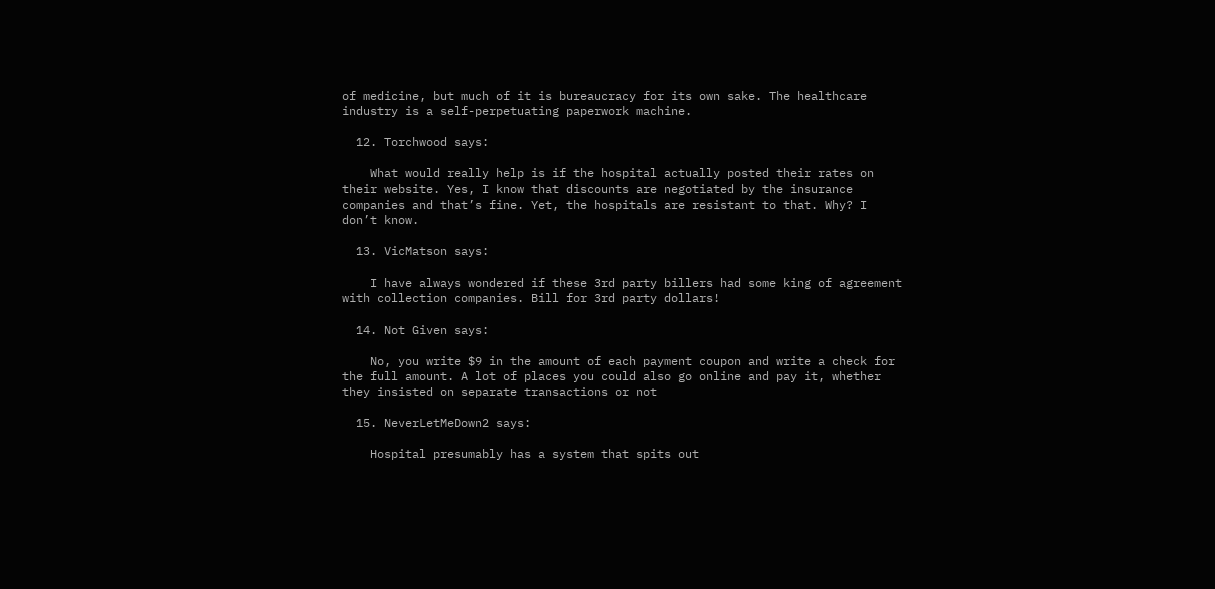of medicine, but much of it is bureaucracy for its own sake. The healthcare industry is a self-perpetuating paperwork machine.

  12. Torchwood says:

    What would really help is if the hospital actually posted their rates on their website. Yes, I know that discounts are negotiated by the insurance companies and that’s fine. Yet, the hospitals are resistant to that. Why? I don’t know.

  13. VicMatson says:

    I have always wondered if these 3rd party billers had some king of agreement with collection companies. Bill for 3rd party dollars!

  14. Not Given says:

    No, you write $9 in the amount of each payment coupon and write a check for the full amount. A lot of places you could also go online and pay it, whether they insisted on separate transactions or not

  15. NeverLetMeDown2 says:

    Hospital presumably has a system that spits out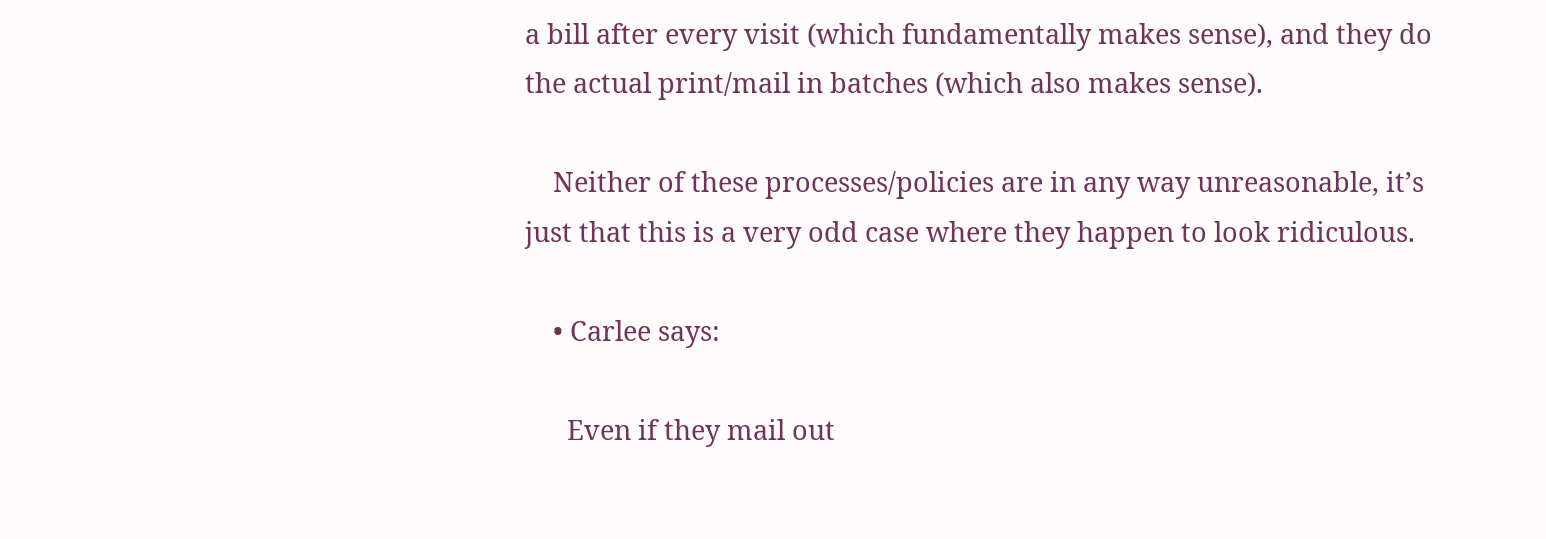a bill after every visit (which fundamentally makes sense), and they do the actual print/mail in batches (which also makes sense).

    Neither of these processes/policies are in any way unreasonable, it’s just that this is a very odd case where they happen to look ridiculous.

    • Carlee says:

      Even if they mail out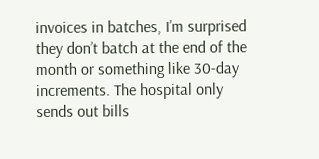invoices in batches, I’m surprised they don’t batch at the end of the month or something like 30-day increments. The hospital only sends out bills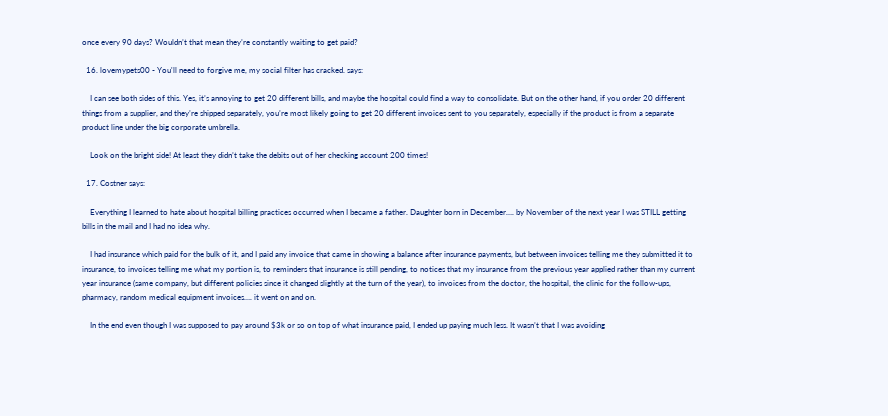once every 90 days? Wouldn’t that mean they’re constantly waiting to get paid?

  16. lovemypets00 - You'll need to forgive me, my social filter has cracked. says:

    I can see both sides of this. Yes, it’s annoying to get 20 different bills, and maybe the hospital could find a way to consolidate. But on the other hand, if you order 20 different things from a supplier, and they’re shipped separately, you’re most likely going to get 20 different invoices sent to you separately, especially if the product is from a separate product line under the big corporate umbrella.

    Look on the bright side! At least they didn’t take the debits out of her checking account 200 times!

  17. Costner says:

    Everything I learned to hate about hospital billing practices occurred when I became a father. Daughter born in December…. by November of the next year I was STILL getting bills in the mail and I had no idea why.

    I had insurance which paid for the bulk of it, and I paid any invoice that came in showing a balance after insurance payments, but between invoices telling me they submitted it to insurance, to invoices telling me what my portion is, to reminders that insurance is still pending, to notices that my insurance from the previous year applied rather than my current year insurance (same company, but different policies since it changed slightly at the turn of the year), to invoices from the doctor, the hospital, the clinic for the follow-ups, pharmacy, random medical equipment invoices…. it went on and on.

    In the end even though I was supposed to pay around $3k or so on top of what insurance paid, I ended up paying much less. It wasn’t that I was avoiding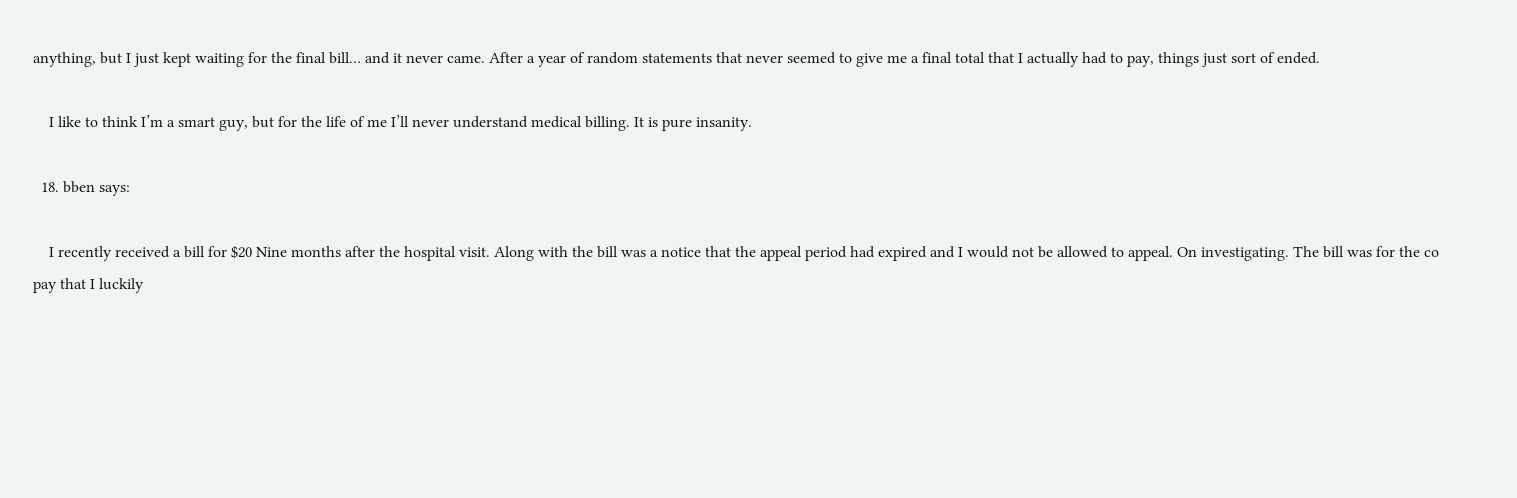anything, but I just kept waiting for the final bill… and it never came. After a year of random statements that never seemed to give me a final total that I actually had to pay, things just sort of ended.

    I like to think I’m a smart guy, but for the life of me I’ll never understand medical billing. It is pure insanity.

  18. bben says:

    I recently received a bill for $20 Nine months after the hospital visit. Along with the bill was a notice that the appeal period had expired and I would not be allowed to appeal. On investigating. The bill was for the co pay that I luckily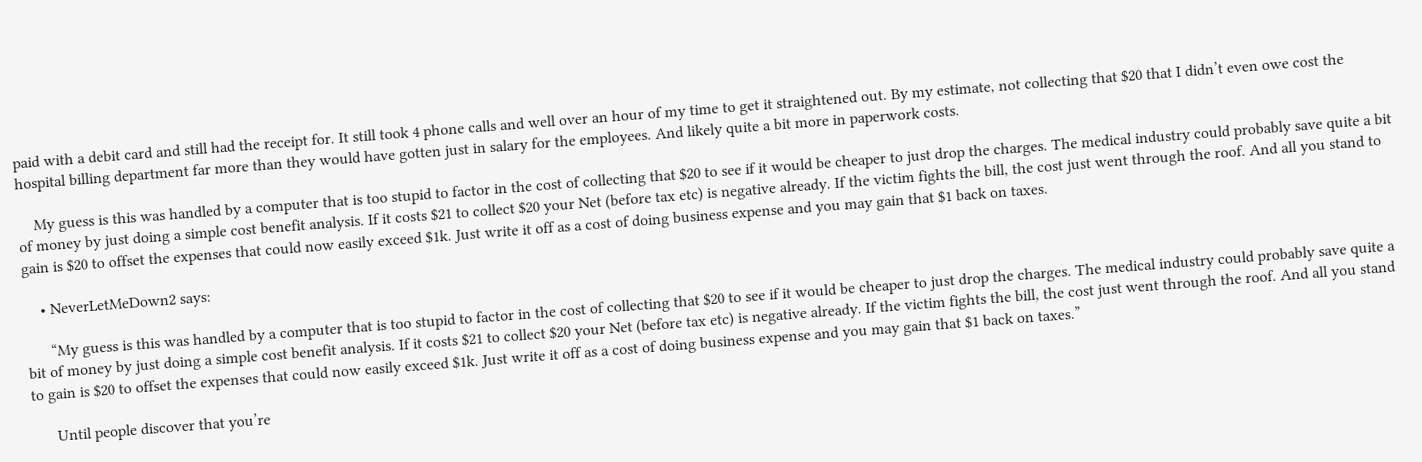paid with a debit card and still had the receipt for. It still took 4 phone calls and well over an hour of my time to get it straightened out. By my estimate, not collecting that $20 that I didn’t even owe cost the hospital billing department far more than they would have gotten just in salary for the employees. And likely quite a bit more in paperwork costs.

    My guess is this was handled by a computer that is too stupid to factor in the cost of collecting that $20 to see if it would be cheaper to just drop the charges. The medical industry could probably save quite a bit of money by just doing a simple cost benefit analysis. If it costs $21 to collect $20 your Net (before tax etc) is negative already. If the victim fights the bill, the cost just went through the roof. And all you stand to gain is $20 to offset the expenses that could now easily exceed $1k. Just write it off as a cost of doing business expense and you may gain that $1 back on taxes.

    • NeverLetMeDown2 says:

      “My guess is this was handled by a computer that is too stupid to factor in the cost of collecting that $20 to see if it would be cheaper to just drop the charges. The medical industry could probably save quite a bit of money by just doing a simple cost benefit analysis. If it costs $21 to collect $20 your Net (before tax etc) is negative already. If the victim fights the bill, the cost just went through the roof. And all you stand to gain is $20 to offset the expenses that could now easily exceed $1k. Just write it off as a cost of doing business expense and you may gain that $1 back on taxes.”

      Until people discover that you’re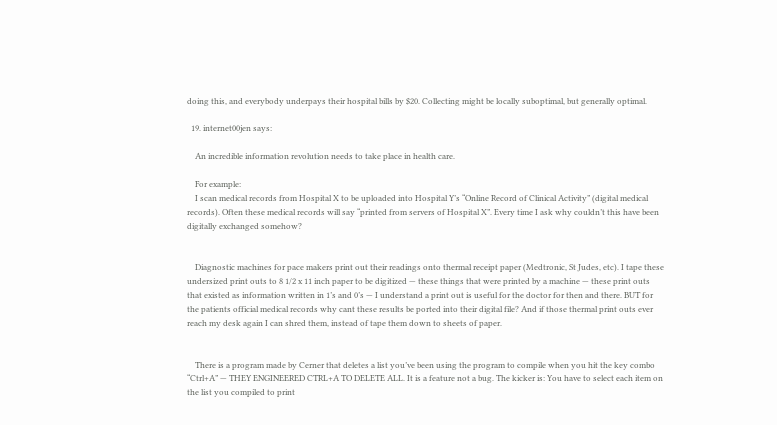doing this, and everybody underpays their hospital bills by $20. Collecting might be locally suboptimal, but generally optimal.

  19. internet00jen says:

    An incredible information revolution needs to take place in health care.

    For example:
    I scan medical records from Hospital X to be uploaded into Hospital Y’s “Online Record of Clinical Activity” (digital medical records). Often these medical records will say “printed from servers of Hospital X”. Every time I ask why couldn’t this have been digitally exchanged somehow?


    Diagnostic machines for pace makers print out their readings onto thermal receipt paper (Medtronic, St Judes, etc). I tape these undersized print outs to 8 1/2 x 11 inch paper to be digitized — these things that were printed by a machine — these print outs that existed as information written in 1’s and 0’s — I understand a print out is useful for the doctor for then and there. BUT for the patients official medical records why cant these results be ported into their digital file? And if those thermal print outs ever reach my desk again I can shred them, instead of tape them down to sheets of paper.


    There is a program made by Cerner that deletes a list you’ve been using the program to compile when you hit the key combo “Ctrl+A” — THEY ENGINEERED CTRL+A TO DELETE ALL. It is a feature not a bug. The kicker is: You have to select each item on the list you compiled to print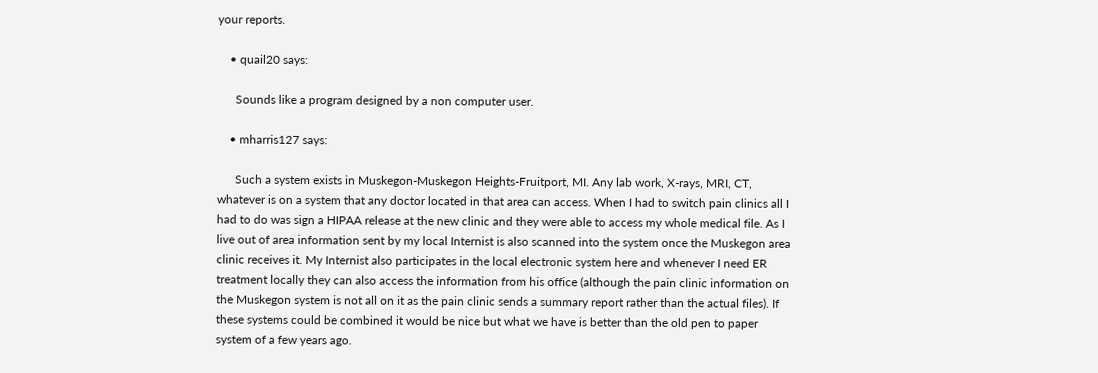your reports.

    • quail20 says:

      Sounds like a program designed by a non computer user.

    • mharris127 says:

      Such a system exists in Muskegon-Muskegon Heights-Fruitport, MI. Any lab work, X-rays, MRI, CT, whatever is on a system that any doctor located in that area can access. When I had to switch pain clinics all I had to do was sign a HIPAA release at the new clinic and they were able to access my whole medical file. As I live out of area information sent by my local Internist is also scanned into the system once the Muskegon area clinic receives it. My Internist also participates in the local electronic system here and whenever I need ER treatment locally they can also access the information from his office (although the pain clinic information on the Muskegon system is not all on it as the pain clinic sends a summary report rather than the actual files). If these systems could be combined it would be nice but what we have is better than the old pen to paper system of a few years ago.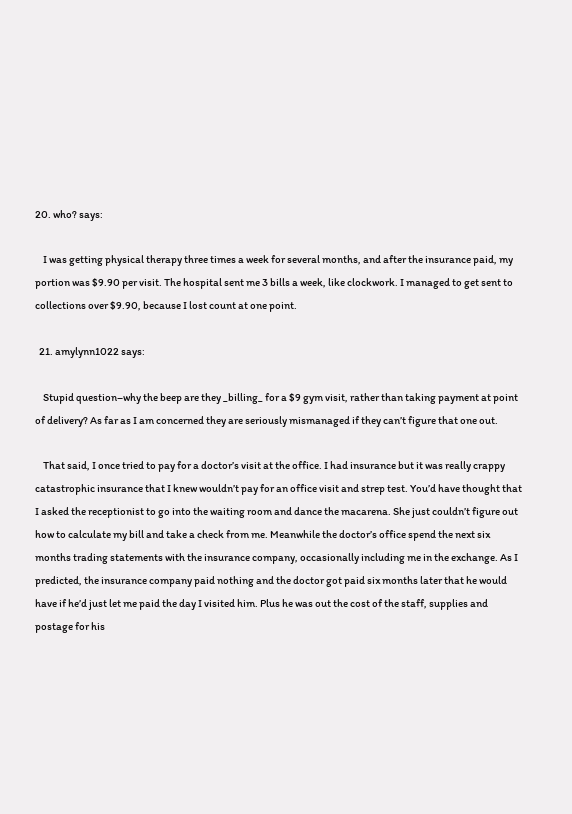20. who? says:

    I was getting physical therapy three times a week for several months, and after the insurance paid, my portion was $9.90 per visit. The hospital sent me 3 bills a week, like clockwork. I managed to get sent to collections over $9.90, because I lost count at one point.

  21. amylynn1022 says:

    Stupid question–why the beep are they _billing_ for a $9 gym visit, rather than taking payment at point of delivery? As far as I am concerned they are seriously mismanaged if they can’t figure that one out.

    That said, I once tried to pay for a doctor’s visit at the office. I had insurance but it was really crappy catastrophic insurance that I knew wouldn’t pay for an office visit and strep test. You’d have thought that I asked the receptionist to go into the waiting room and dance the macarena. She just couldn’t figure out how to calculate my bill and take a check from me. Meanwhile the doctor’s office spend the next six months trading statements with the insurance company, occasionally including me in the exchange. As I predicted, the insurance company paid nothing and the doctor got paid six months later that he would have if he’d just let me paid the day I visited him. Plus he was out the cost of the staff, supplies and postage for his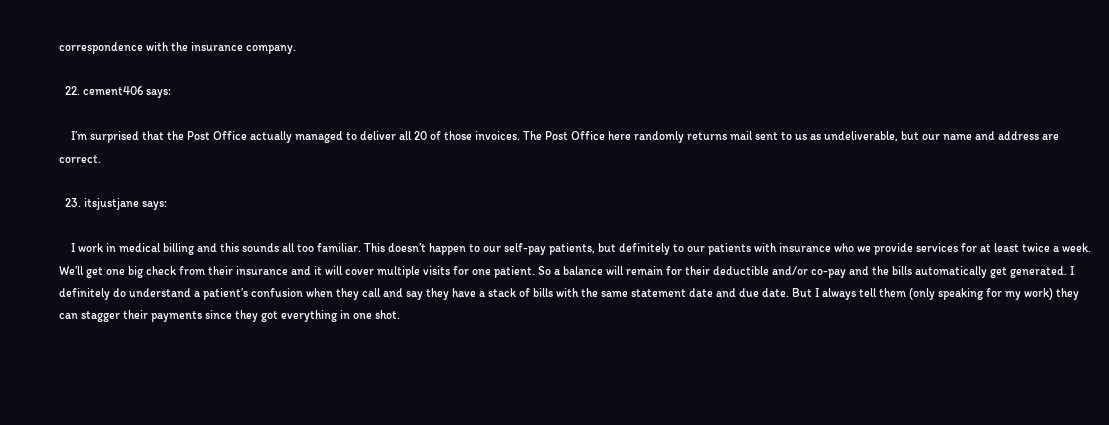correspondence with the insurance company.

  22. cement406 says:

    I’m surprised that the Post Office actually managed to deliver all 20 of those invoices. The Post Office here randomly returns mail sent to us as undeliverable, but our name and address are correct.

  23. itsjustjane says:

    I work in medical billing and this sounds all too familiar. This doesn’t happen to our self-pay patients, but definitely to our patients with insurance who we provide services for at least twice a week. We’ll get one big check from their insurance and it will cover multiple visits for one patient. So a balance will remain for their deductible and/or co-pay and the bills automatically get generated. I definitely do understand a patient’s confusion when they call and say they have a stack of bills with the same statement date and due date. But I always tell them (only speaking for my work) they can stagger their payments since they got everything in one shot.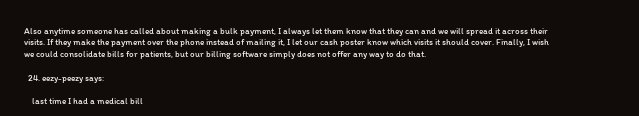Also anytime someone has called about making a bulk payment, I always let them know that they can and we will spread it across their visits. If they make the payment over the phone instead of mailing it, I let our cash poster know which visits it should cover. Finally, I wish we could consolidate bills for patients, but our billing software simply does not offer any way to do that.

  24. eezy-peezy says:

    last time I had a medical bill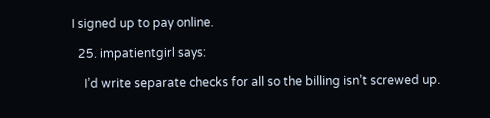I signed up to pay online.

  25. impatientgirl says:

    I’d write separate checks for all so the billing isn’t screwed up.